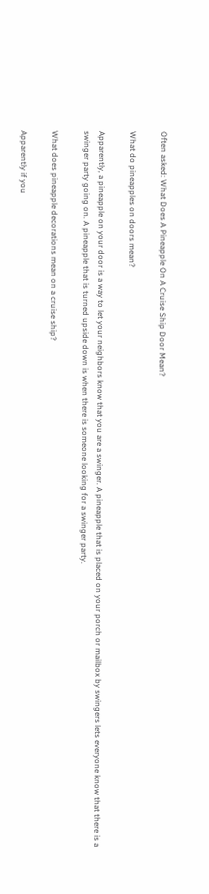Often asked: What Does A Pineapple On A Cruise Ship Door Mean?

What do pineapples on doors mean?

Apparently, a pineapple on your door is a way to let your neighbors know that you are a swinger. A pineapple that is placed on your porch or mailbox by swingers lets everyone know that there is a swinger party going on. A pineapple that is turned upside down is when there is someone looking for a swinger party.

What does pineapple decorations mean on a cruise ship?

Apparently if you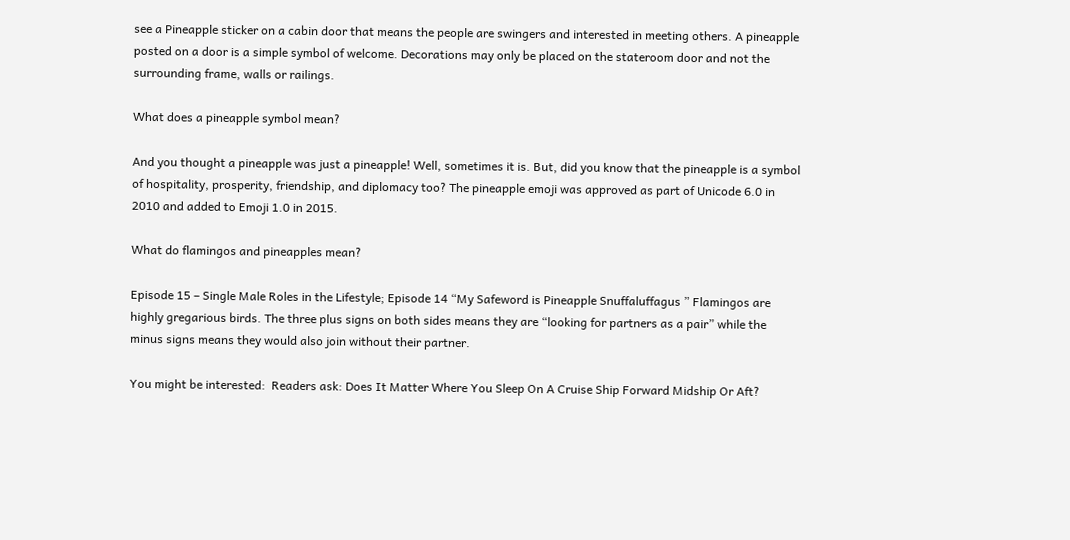see a Pineapple sticker on a cabin door that means the people are swingers and interested in meeting others. A pineapple posted on a door is a simple symbol of welcome. Decorations may only be placed on the stateroom door and not the surrounding frame, walls or railings.

What does a pineapple symbol mean?

And you thought a pineapple was just a pineapple! Well, sometimes it is. But, did you know that the pineapple is a symbol of hospitality, prosperity, friendship, and diplomacy too? The pineapple emoji was approved as part of Unicode 6.0 in 2010 and added to Emoji 1.0 in 2015.

What do flamingos and pineapples mean?

Episode 15 – Single Male Roles in the Lifestyle; Episode 14 “My Safeword is Pineapple Snuffaluffagus ” Flamingos are highly gregarious birds. The three plus signs on both sides means they are “looking for partners as a pair” while the minus signs means they would also join without their partner.

You might be interested:  Readers ask: Does It Matter Where You Sleep On A Cruise Ship Forward Midship Or Aft?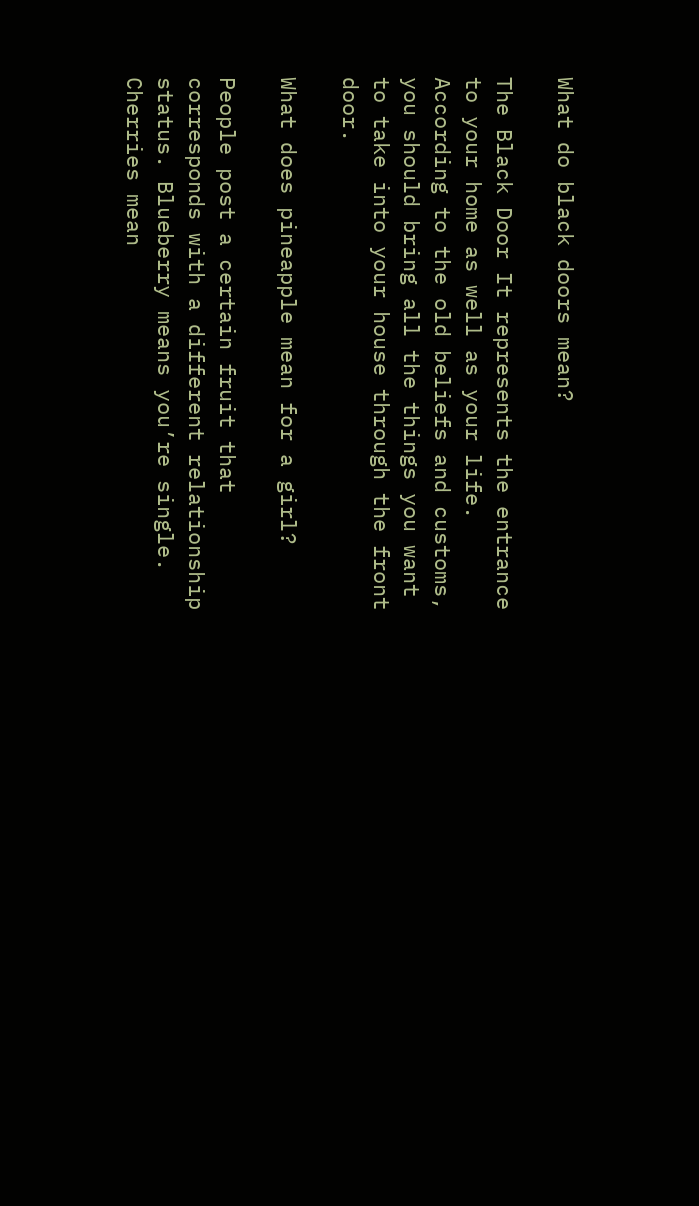What do black doors mean?

The Black Door It represents the entrance to your home as well as your life. According to the old beliefs and customs, you should bring all the things you want to take into your house through the front door.

What does pineapple mean for a girl?

People post a certain fruit that corresponds with a different relationship status. Blueberry means you’re single. Cherries mean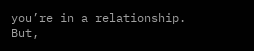you’re in a relationship. But,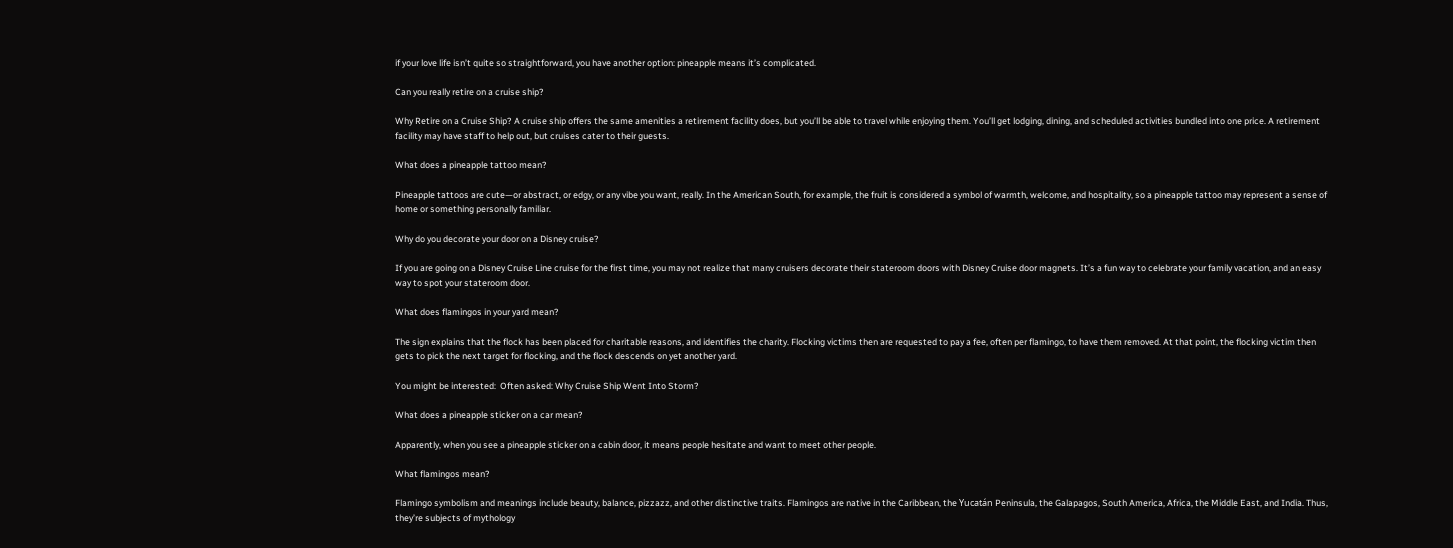if your love life isn’t quite so straightforward, you have another option: pineapple means it’s complicated.

Can you really retire on a cruise ship?

Why Retire on a Cruise Ship? A cruise ship offers the same amenities a retirement facility does, but you’ll be able to travel while enjoying them. You’ll get lodging, dining, and scheduled activities bundled into one price. A retirement facility may have staff to help out, but cruises cater to their guests.

What does a pineapple tattoo mean?

Pineapple tattoos are cute—or abstract, or edgy, or any vibe you want, really. In the American South, for example, the fruit is considered a symbol of warmth, welcome, and hospitality, so a pineapple tattoo may represent a sense of home or something personally familiar.

Why do you decorate your door on a Disney cruise?

If you are going on a Disney Cruise Line cruise for the first time, you may not realize that many cruisers decorate their stateroom doors with Disney Cruise door magnets. It’s a fun way to celebrate your family vacation, and an easy way to spot your stateroom door.

What does flamingos in your yard mean?

The sign explains that the flock has been placed for charitable reasons, and identifies the charity. Flocking victims then are requested to pay a fee, often per flamingo, to have them removed. At that point, the flocking victim then gets to pick the next target for flocking, and the flock descends on yet another yard.

You might be interested:  Often asked: Why Cruise Ship Went Into Storm?

What does a pineapple sticker on a car mean?

Apparently, when you see a pineapple sticker on a cabin door, it means people hesitate and want to meet other people.

What flamingos mean?

Flamingo symbolism and meanings include beauty, balance, pizzazz, and other distinctive traits. Flamingos are native in the Caribbean, the Yucatán Peninsula, the Galapagos, South America, Africa, the Middle East, and India. Thus, they’re subjects of mythology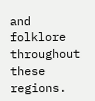and folklore throughout these regions.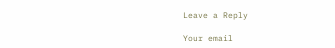Leave a Reply

Your email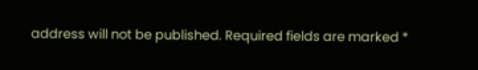address will not be published. Required fields are marked *